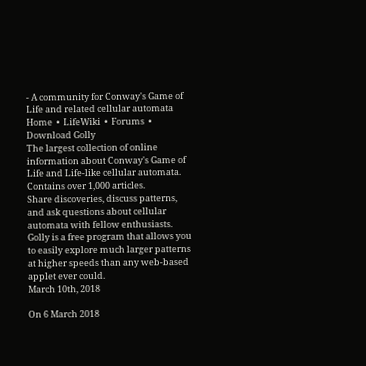- A community for Conway's Game of Life and related cellular automata
Home  •  LifeWiki  •  Forums  •  Download Golly
The largest collection of online information about Conway's Game of Life and Life-like cellular automata. Contains over 1,000 articles.
Share discoveries, discuss patterns, and ask questions about cellular automata with fellow enthusiasts.
Golly is a free program that allows you to easily explore much larger patterns at higher speeds than any web-based applet ever could.
March 10th, 2018

On 6 March 2018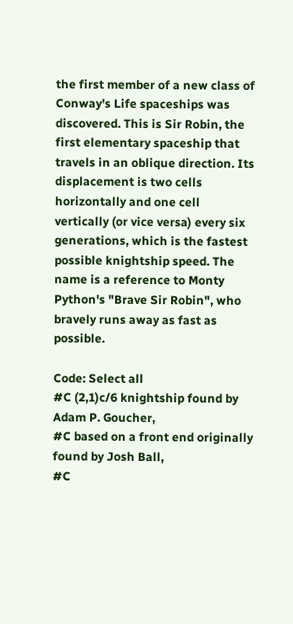the first member of a new class of Conway's Life spaceships was discovered. This is Sir Robin, the first elementary spaceship that travels in an oblique direction. Its displacement is two cells horizontally and one cell vertically (or vice versa) every six generations, which is the fastest possible knightship speed. The name is a reference to Monty Python's "Brave Sir Robin", who bravely runs away as fast as possible.

Code: Select all
#C (2,1)c/6 knightship found by Adam P. Goucher,
#C based on a front end originally found by Josh Ball,
#C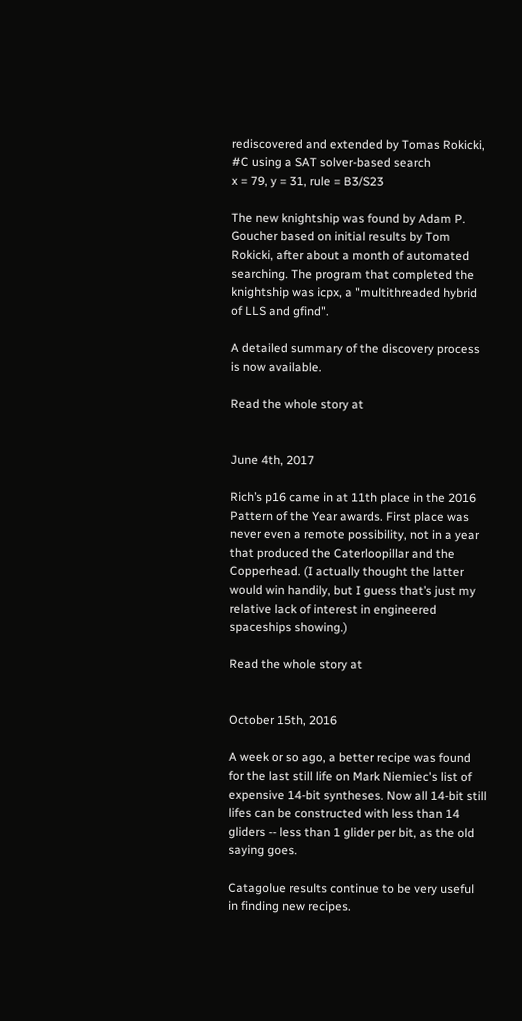rediscovered and extended by Tomas Rokicki,
#C using a SAT solver-based search
x = 79, y = 31, rule = B3/S23

The new knightship was found by Adam P. Goucher based on initial results by Tom Rokicki, after about a month of automated searching. The program that completed the knightship was icpx, a "multithreaded hybrid of LLS and gfind".

A detailed summary of the discovery process is now available.

Read the whole story at


June 4th, 2017

Rich’s p16 came in at 11th place in the 2016 Pattern of the Year awards. First place was never even a remote possibility, not in a year that produced the Caterloopillar and the Copperhead. (I actually thought the latter would win handily, but I guess that’s just my relative lack of interest in engineered spaceships showing.)

Read the whole story at


October 15th, 2016

A week or so ago, a better recipe was found for the last still life on Mark Niemiec's list of expensive 14-bit syntheses. Now all 14-bit still lifes can be constructed with less than 14 gliders -- less than 1 glider per bit, as the old saying goes.

Catagolue results continue to be very useful in finding new recipes.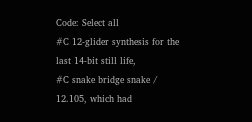Code: Select all
#C 12-glider synthesis for the last 14-bit still life,
#C snake bridge snake / 12.105, which had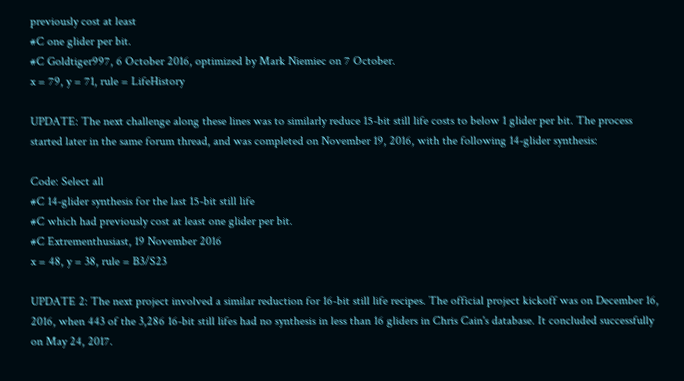previously cost at least
#C one glider per bit.
#C Goldtiger997, 6 October 2016, optimized by Mark Niemiec on 7 October.
x = 79, y = 71, rule = LifeHistory

UPDATE: The next challenge along these lines was to similarly reduce 15-bit still life costs to below 1 glider per bit. The process started later in the same forum thread, and was completed on November 19, 2016, with the following 14-glider synthesis:

Code: Select all
#C 14-glider synthesis for the last 15-bit still life
#C which had previously cost at least one glider per bit.
#C Extrementhusiast, 19 November 2016
x = 48, y = 38, rule = B3/S23

UPDATE 2: The next project involved a similar reduction for 16-bit still life recipes. The official project kickoff was on December 16, 2016, when 443 of the 3,286 16-bit still lifes had no synthesis in less than 16 gliders in Chris Cain's database. It concluded successfully on May 24, 2017.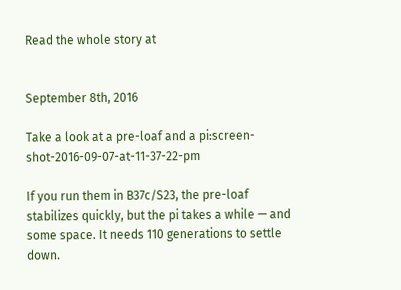Read the whole story at


September 8th, 2016

Take a look at a pre-loaf and a pi:screen-shot-2016-09-07-at-11-37-22-pm

If you run them in B37c/S23, the pre-loaf stabilizes quickly, but the pi takes a while — and some space. It needs 110 generations to settle down.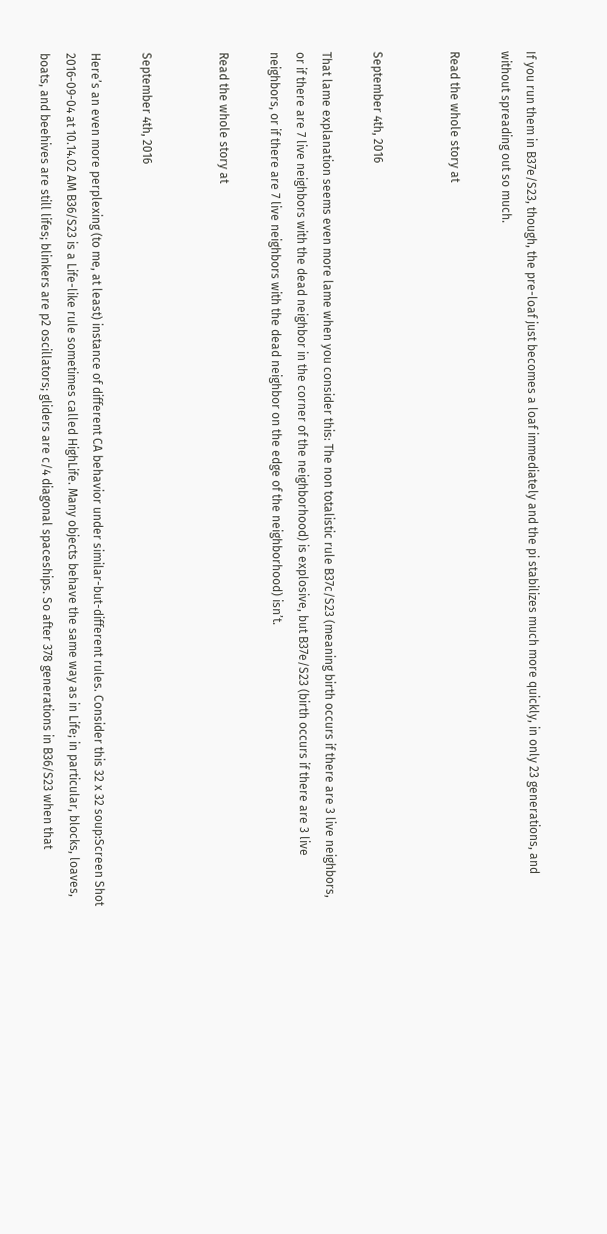If you run them in B37e/S23, though, the pre-loaf just becomes a loaf immediately and the pi stabilizes much more quickly, in only 23 generations, and without spreading out so much.

Read the whole story at


September 4th, 2016

That lame explanation seems even more lame when you consider this: The non totalistic rule B37c/S23 (meaning birth occurs if there are 3 live neighbors, or if there are 7 live neighbors with the dead neighbor in the corner of the neighborhood) is explosive, but B37e/S23 (birth occurs if there are 3 live neighbors, or if there are 7 live neighbors with the dead neighbor on the edge of the neighborhood) isn’t.

Read the whole story at


September 4th, 2016

Here’s an even more perplexing (to me, at least) instance of different CA behavior under similar-but-different rules. Consider this 32 x 32 soup:Screen Shot 2016-09-04 at 10.14.02 AM B36/S23 is a Life-like rule sometimes called HighLife. Many objects behave the same way as in Life; in particular, blocks, loaves, boats, and beehives are still lifes; blinkers are p2 oscillators; gliders are c/4 diagonal spaceships. So after 378 generations in B36/S23 when that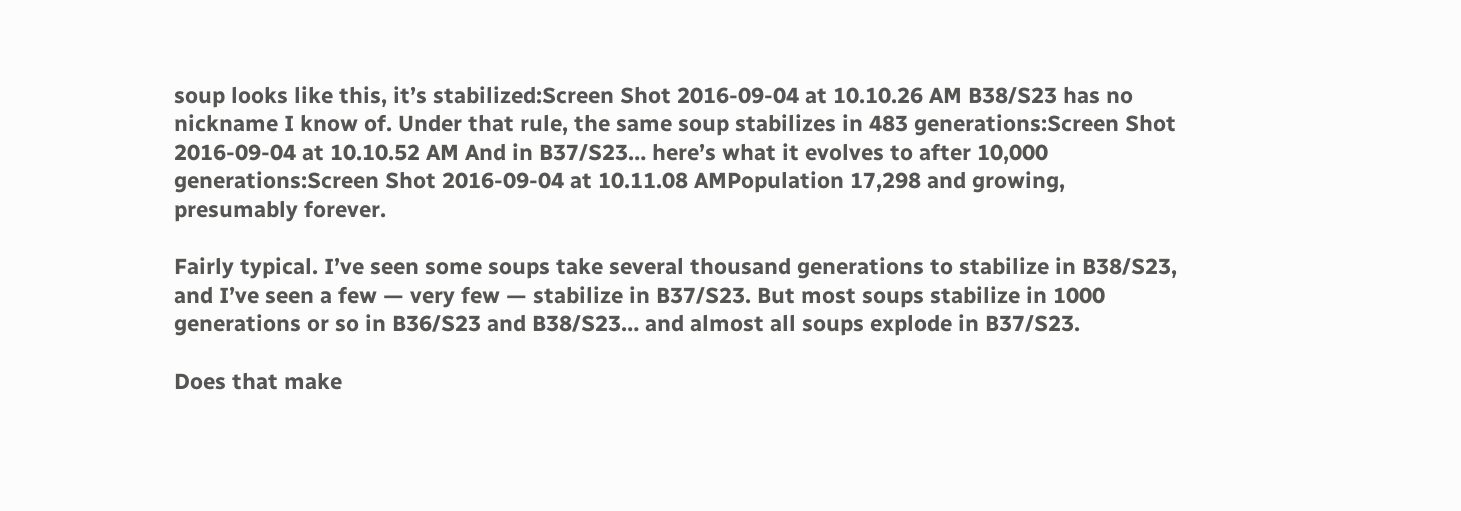soup looks like this, it’s stabilized:Screen Shot 2016-09-04 at 10.10.26 AM B38/S23 has no nickname I know of. Under that rule, the same soup stabilizes in 483 generations:Screen Shot 2016-09-04 at 10.10.52 AM And in B37/S23… here’s what it evolves to after 10,000 generations:Screen Shot 2016-09-04 at 10.11.08 AMPopulation 17,298 and growing, presumably forever.

Fairly typical. I’ve seen some soups take several thousand generations to stabilize in B38/S23, and I’ve seen a few — very few — stabilize in B37/S23. But most soups stabilize in 1000 generations or so in B36/S23 and B38/S23… and almost all soups explode in B37/S23.

Does that make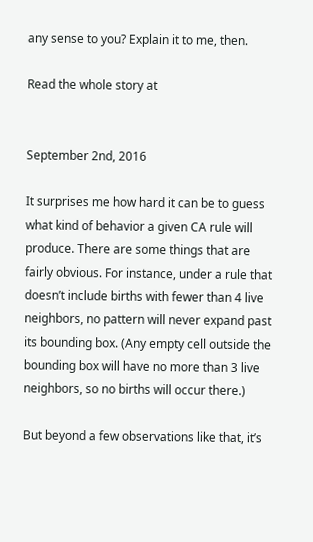any sense to you? Explain it to me, then.

Read the whole story at


September 2nd, 2016

It surprises me how hard it can be to guess what kind of behavior a given CA rule will produce. There are some things that are fairly obvious. For instance, under a rule that doesn’t include births with fewer than 4 live neighbors, no pattern will never expand past its bounding box. (Any empty cell outside the bounding box will have no more than 3 live neighbors, so no births will occur there.)

But beyond a few observations like that, it’s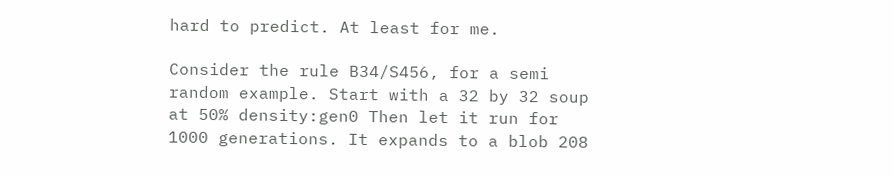hard to predict. At least for me.

Consider the rule B34/S456, for a semi random example. Start with a 32 by 32 soup at 50% density:gen0 Then let it run for 1000 generations. It expands to a blob 208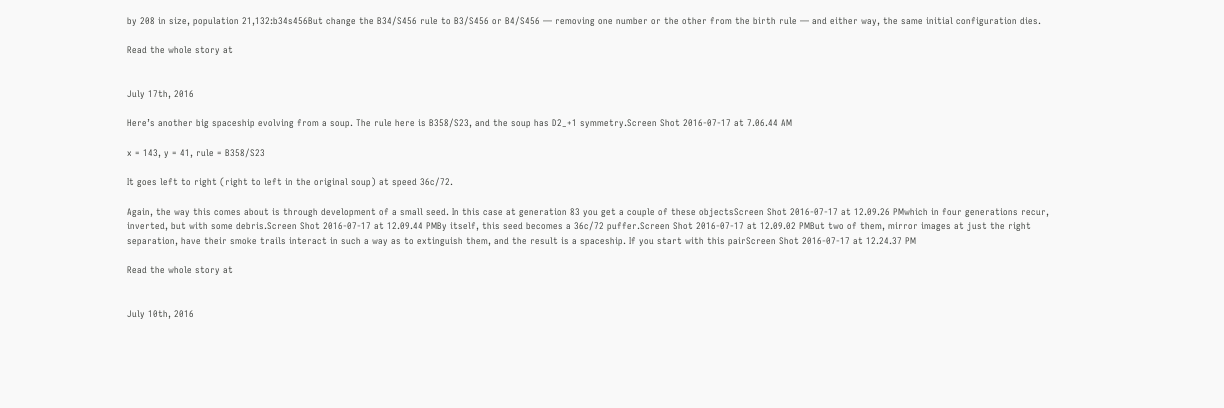by 208 in size, population 21,132:b34s456But change the B34/S456 rule to B3/S456 or B4/S456 — removing one number or the other from the birth rule — and either way, the same initial configuration dies.

Read the whole story at


July 17th, 2016

Here’s another big spaceship evolving from a soup. The rule here is B358/S23, and the soup has D2_+1 symmetry.Screen Shot 2016-07-17 at 7.06.44 AM

x = 143, y = 41, rule = B358/S23

It goes left to right (right to left in the original soup) at speed 36c/72.

Again, the way this comes about is through development of a small seed. In this case at generation 83 you get a couple of these objectsScreen Shot 2016-07-17 at 12.09.26 PMwhich in four generations recur, inverted, but with some debris.Screen Shot 2016-07-17 at 12.09.44 PMBy itself, this seed becomes a 36c/72 puffer.Screen Shot 2016-07-17 at 12.09.02 PMBut two of them, mirror images at just the right separation, have their smoke trails interact in such a way as to extinguish them, and the result is a spaceship. If you start with this pairScreen Shot 2016-07-17 at 12.24.37 PM

Read the whole story at


July 10th, 2016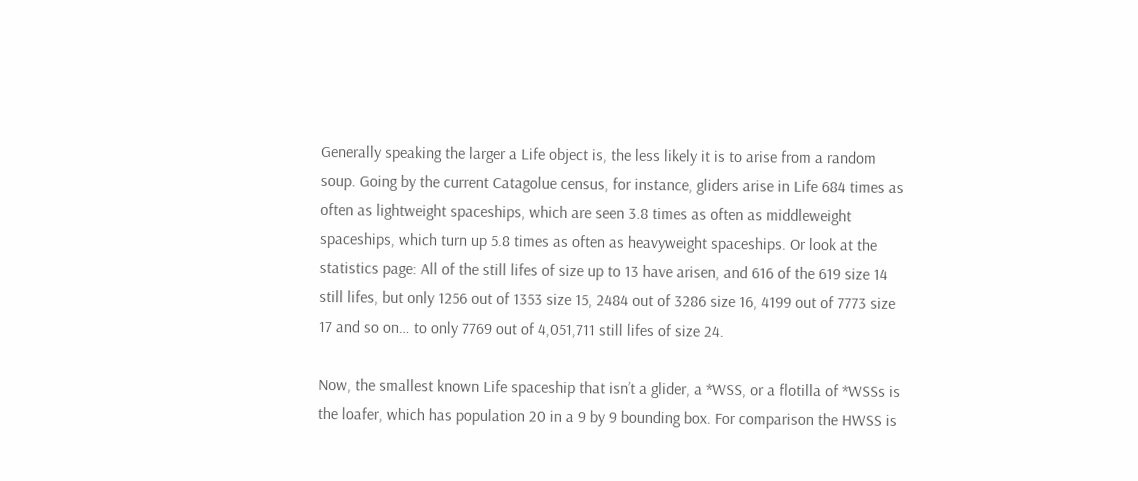Generally speaking the larger a Life object is, the less likely it is to arise from a random soup. Going by the current Catagolue census, for instance, gliders arise in Life 684 times as often as lightweight spaceships, which are seen 3.8 times as often as middleweight spaceships, which turn up 5.8 times as often as heavyweight spaceships. Or look at the statistics page: All of the still lifes of size up to 13 have arisen, and 616 of the 619 size 14 still lifes, but only 1256 out of 1353 size 15, 2484 out of 3286 size 16, 4199 out of 7773 size 17 and so on… to only 7769 out of 4,051,711 still lifes of size 24.

Now, the smallest known Life spaceship that isn’t a glider, a *WSS, or a flotilla of *WSSs is the loafer, which has population 20 in a 9 by 9 bounding box. For comparison the HWSS is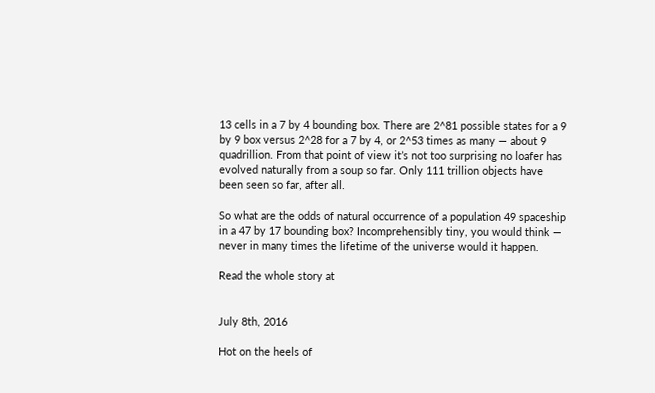13 cells in a 7 by 4 bounding box. There are 2^81 possible states for a 9 by 9 box versus 2^28 for a 7 by 4, or 2^53 times as many — about 9 quadrillion. From that point of view it’s not too surprising no loafer has evolved naturally from a soup so far. Only 111 trillion objects have been seen so far, after all.

So what are the odds of natural occurrence of a population 49 spaceship in a 47 by 17 bounding box? Incomprehensibly tiny, you would think — never in many times the lifetime of the universe would it happen.

Read the whole story at


July 8th, 2016

Hot on the heels of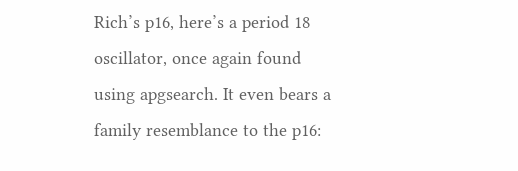Rich’s p16, here’s a period 18 oscillator, once again found using apgsearch. It even bears a family resemblance to the p16: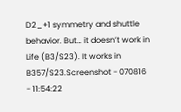D2_+1 symmetry and shuttle behavior. But… it doesn’t work in Life (B3/S23). It works in B357/S23.Screenshot - 070816 - 11:54:22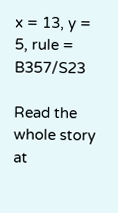x = 13, y = 5, rule = B357/S23

Read the whole story at